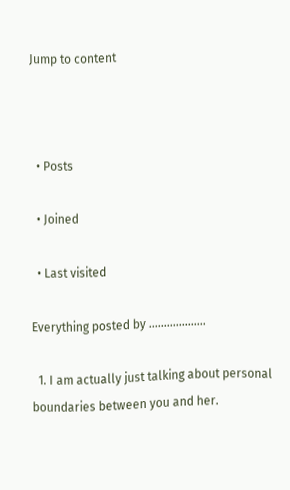Jump to content



  • Posts

  • Joined

  • Last visited

Everything posted by ...................

  1. I am actually just talking about personal boundaries between you and her.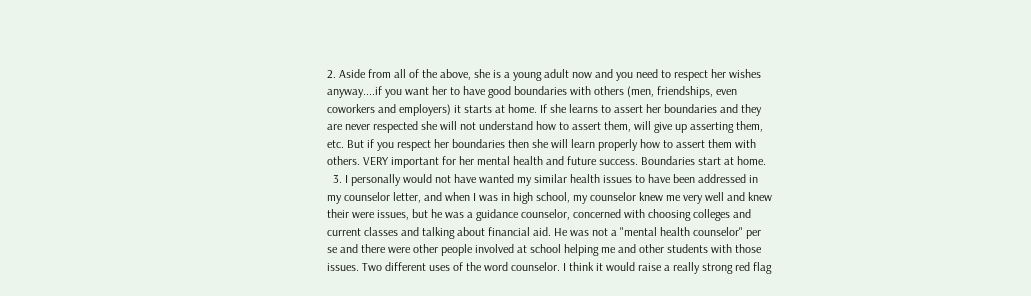2. Aside from all of the above, she is a young adult now and you need to respect her wishes anyway....if you want her to have good boundaries with others (men, friendships, even coworkers and employers) it starts at home. If she learns to assert her boundaries and they are never respected she will not understand how to assert them, will give up asserting them, etc. But if you respect her boundaries then she will learn properly how to assert them with others. VERY important for her mental health and future success. Boundaries start at home.
  3. I personally would not have wanted my similar health issues to have been addressed in my counselor letter, and when I was in high school, my counselor knew me very well and knew their were issues, but he was a guidance counselor, concerned with choosing colleges and current classes and talking about financial aid. He was not a "mental health counselor" per se and there were other people involved at school helping me and other students with those issues. Two different uses of the word counselor. I think it would raise a really strong red flag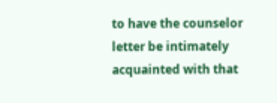to have the counselor letter be intimately acquainted with that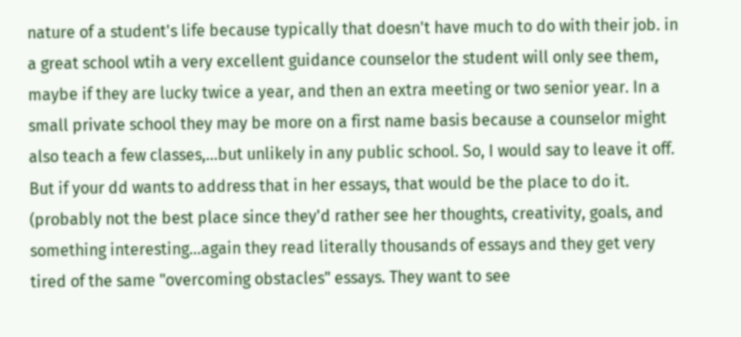nature of a student's life because typically that doesn't have much to do with their job. in a great school wtih a very excellent guidance counselor the student will only see them, maybe if they are lucky twice a year, and then an extra meeting or two senior year. In a small private school they may be more on a first name basis because a counselor might also teach a few classes,...but unlikely in any public school. So, I would say to leave it off. But if your dd wants to address that in her essays, that would be the place to do it. (probably not the best place since they'd rather see her thoughts, creativity, goals, and something interesting...again they read literally thousands of essays and they get very tired of the same "overcoming obstacles" essays. They want to see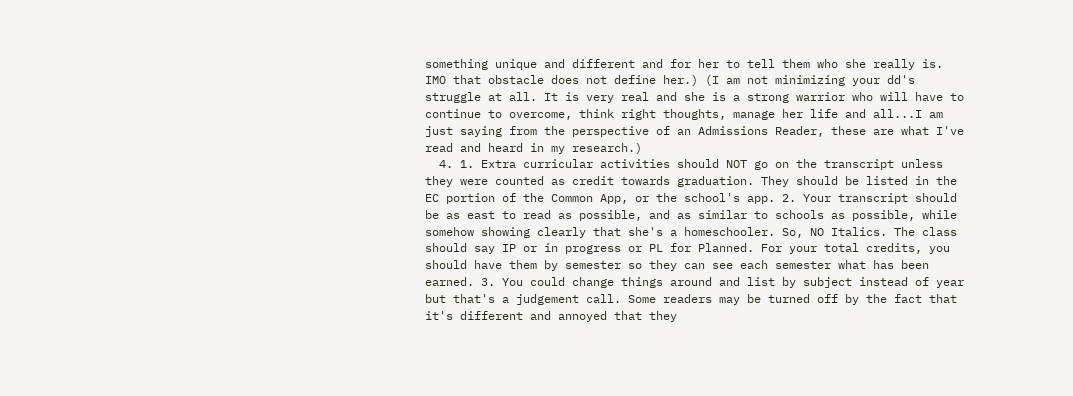something unique and different and for her to tell them who she really is. IMO that obstacle does not define her.) (I am not minimizing your dd's struggle at all. It is very real and she is a strong warrior who will have to continue to overcome, think right thoughts, manage her life and all...I am just saying from the perspective of an Admissions Reader, these are what I've read and heard in my research.)
  4. 1. Extra curricular activities should NOT go on the transcript unless they were counted as credit towards graduation. They should be listed in the EC portion of the Common App, or the school's app. 2. Your transcript should be as east to read as possible, and as similar to schools as possible, while somehow showing clearly that she's a homeschooler. So, NO Italics. The class should say IP or in progress or PL for Planned. For your total credits, you should have them by semester so they can see each semester what has been earned. 3. You could change things around and list by subject instead of year but that's a judgement call. Some readers may be turned off by the fact that it's different and annoyed that they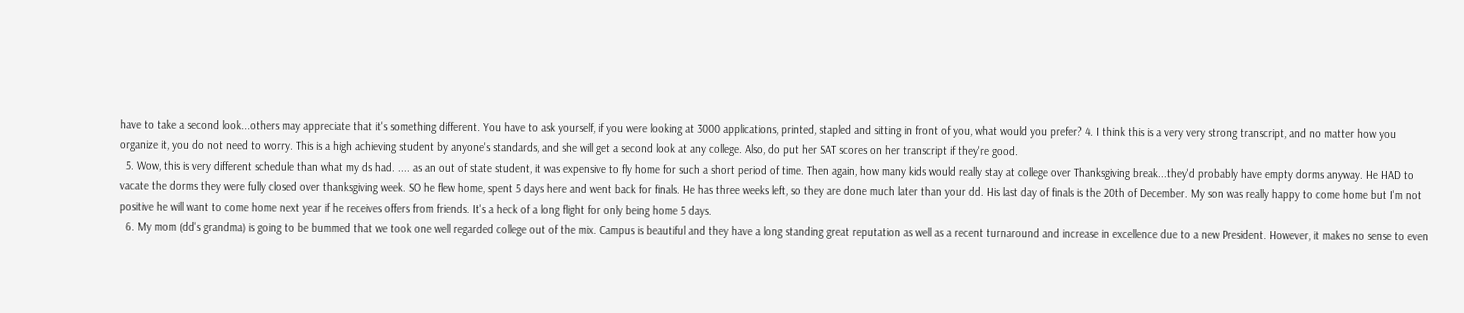have to take a second look...others may appreciate that it's something different. You have to ask yourself, if you were looking at 3000 applications, printed, stapled and sitting in front of you, what would you prefer? 4. I think this is a very very strong transcript, and no matter how you organize it, you do not need to worry. This is a high achieving student by anyone's standards, and she will get a second look at any college. Also, do put her SAT scores on her transcript if they're good.
  5. Wow, this is very different schedule than what my ds had. .... as an out of state student, it was expensive to fly home for such a short period of time. Then again, how many kids would really stay at college over Thanksgiving break...they'd probably have empty dorms anyway. He HAD to vacate the dorms they were fully closed over thanksgiving week. SO he flew home, spent 5 days here and went back for finals. He has three weeks left, so they are done much later than your dd. His last day of finals is the 20th of December. My son was really happy to come home but I'm not positive he will want to come home next year if he receives offers from friends. It's a heck of a long flight for only being home 5 days.
  6. My mom (dd's grandma) is going to be bummed that we took one well regarded college out of the mix. Campus is beautiful and they have a long standing great reputation as well as a recent turnaround and increase in excellence due to a new President. However, it makes no sense to even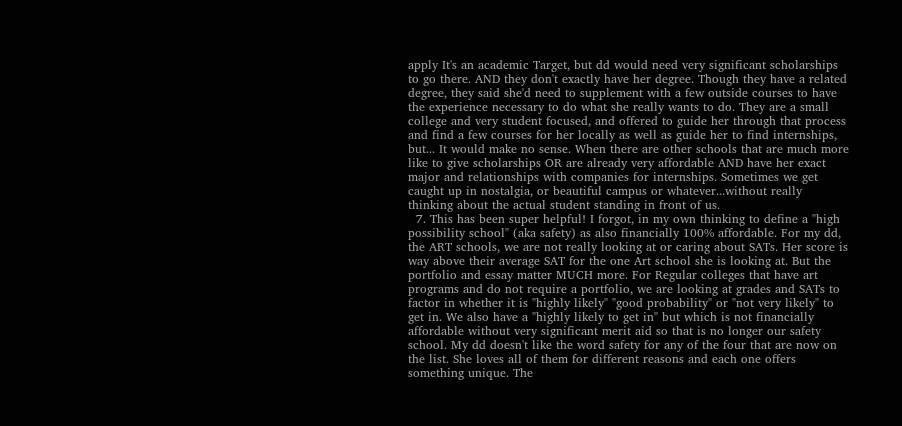apply It's an academic Target, but dd would need very significant scholarships to go there. AND they don't exactly have her degree. Though they have a related degree, they said she'd need to supplement with a few outside courses to have the experience necessary to do what she really wants to do. They are a small college and very student focused, and offered to guide her through that process and find a few courses for her locally as well as guide her to find internships, but... It would make no sense. When there are other schools that are much more like to give scholarships OR are already very affordable AND have her exact major and relationships with companies for internships. Sometimes we get caught up in nostalgia, or beautiful campus or whatever...without really thinking about the actual student standing in front of us.
  7. This has been super helpful! I forgot, in my own thinking to define a "high possibility school" (aka safety) as also financially 100% affordable. For my dd, the ART schools, we are not really looking at or caring about SATs. Her score is way above their average SAT for the one Art school she is looking at. But the portfolio and essay matter MUCH more. For Regular colleges that have art programs and do not require a portfolio, we are looking at grades and SATs to factor in whether it is "highly likely" "good probability" or "not very likely" to get in. We also have a "highly likely to get in" but which is not financially affordable without very significant merit aid so that is no longer our safety school. My dd doesn't like the word safety for any of the four that are now on the list. She loves all of them for different reasons and each one offers something unique. The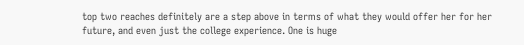top two reaches definitely are a step above in terms of what they would offer her for her future, and even just the college experience. One is huge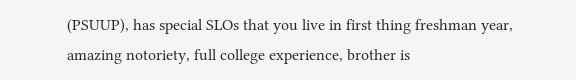(PSUUP), has special SLOs that you live in first thing freshman year, amazing notoriety, full college experience, brother is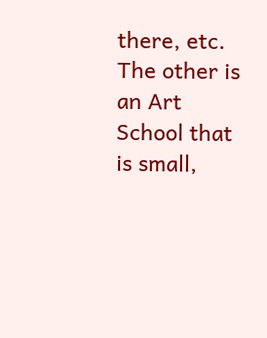there, etc. The other is an Art School that is small,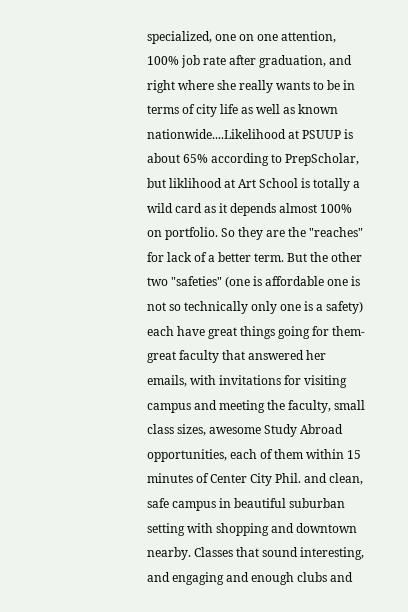specialized, one on one attention, 100% job rate after graduation, and right where she really wants to be in terms of city life as well as known nationwide....Likelihood at PSUUP is about 65% according to PrepScholar, but liklihood at Art School is totally a wild card as it depends almost 100% on portfolio. So they are the "reaches" for lack of a better term. But the other two "safeties" (one is affordable one is not so technically only one is a safety) each have great things going for them- great faculty that answered her emails, with invitations for visiting campus and meeting the faculty, small class sizes, awesome Study Abroad opportunities, each of them within 15 minutes of Center City Phil. and clean, safe campus in beautiful suburban setting with shopping and downtown nearby. Classes that sound interesting, and engaging and enough clubs and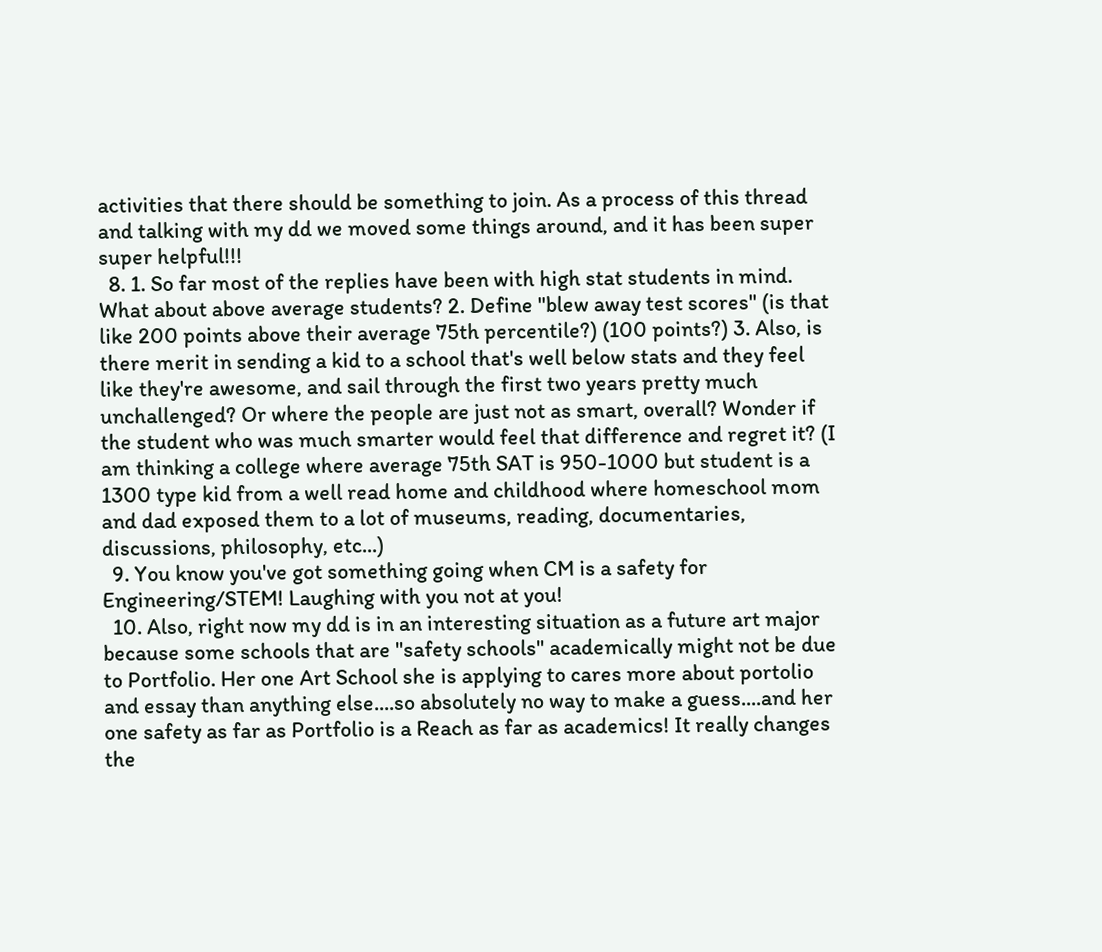activities that there should be something to join. As a process of this thread and talking with my dd we moved some things around, and it has been super super helpful!!!
  8. 1. So far most of the replies have been with high stat students in mind. What about above average students? 2. Define "blew away test scores" (is that like 200 points above their average 75th percentile?) (100 points?) 3. Also, is there merit in sending a kid to a school that's well below stats and they feel like they're awesome, and sail through the first two years pretty much unchallenged? Or where the people are just not as smart, overall? Wonder if the student who was much smarter would feel that difference and regret it? (I am thinking a college where average 75th SAT is 950-1000 but student is a 1300 type kid from a well read home and childhood where homeschool mom and dad exposed them to a lot of museums, reading, documentaries, discussions, philosophy, etc...)
  9. You know you've got something going when CM is a safety for Engineering/STEM! Laughing with you not at you!
  10. Also, right now my dd is in an interesting situation as a future art major because some schools that are "safety schools" academically might not be due to Portfolio. Her one Art School she is applying to cares more about portolio and essay than anything else....so absolutely no way to make a guess....and her one safety as far as Portfolio is a Reach as far as academics! It really changes the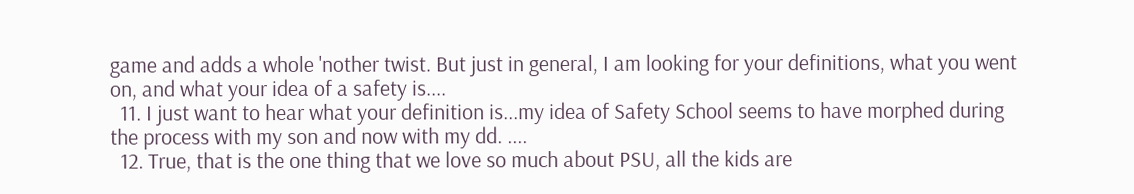game and adds a whole 'nother twist. But just in general, I am looking for your definitions, what you went on, and what your idea of a safety is....
  11. I just want to hear what your definition is...my idea of Safety School seems to have morphed during the process with my son and now with my dd. ....
  12. True, that is the one thing that we love so much about PSU, all the kids are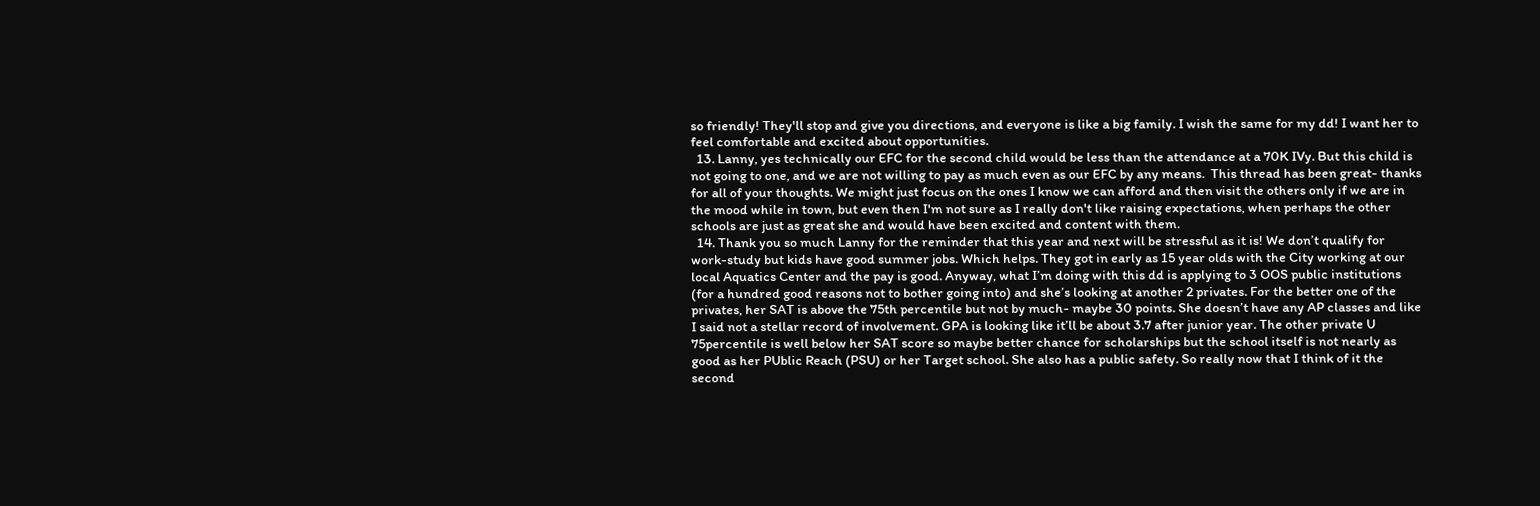so friendly! They'll stop and give you directions, and everyone is like a big family. I wish the same for my dd! I want her to feel comfortable and excited about opportunities.
  13. Lanny, yes technically our EFC for the second child would be less than the attendance at a 70K IVy. But this child is not going to one, and we are not willing to pay as much even as our EFC by any means.  This thread has been great- thanks for all of your thoughts. We might just focus on the ones I know we can afford and then visit the others only if we are in the mood while in town, but even then I'm not sure as I really don't like raising expectations, when perhaps the other schools are just as great she and would have been excited and content with them.
  14. Thank you so much Lanny for the reminder that this year and next will be stressful as it is! We don’t qualify for work-study but kids have good summer jobs. Which helps. They got in early as 15 year olds with the City working at our local Aquatics Center and the pay is good. Anyway, what I’m doing with this dd is applying to 3 OOS public institutions (for a hundred good reasons not to bother going into) and she’s looking at another 2 privates. For the better one of the privates, her SAT is above the 75th percentile but not by much- maybe 30 points. She doesn’t have any AP classes and like I said not a stellar record of involvement. GPA is looking like it’ll be about 3.7 after junior year. The other private U 75percentile is well below her SAT score so maybe better chance for scholarships but the school itself is not nearly as good as her PUblic Reach (PSU) or her Target school. She also has a public safety. So really now that I think of it the second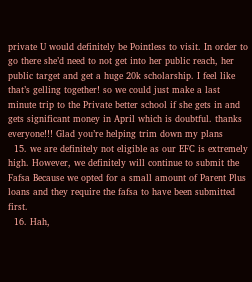private U would definitely be Pointless to visit. In order to go there she’d need to not get into her public reach, her public target and get a huge 20k scholarship. I feel like that’s gelling together! so we could just make a last minute trip to the Private better school if she gets in and gets significant money in April which is doubtful. thanks everyone!!! Glad you’re helping trim down my plans
  15. we are definitely not eligible as our EFC is extremely high. However, we definitely will continue to submit the Fafsa Because we opted for a small amount of Parent Plus loans and they require the fafsa to have been submitted first.
  16. Hah,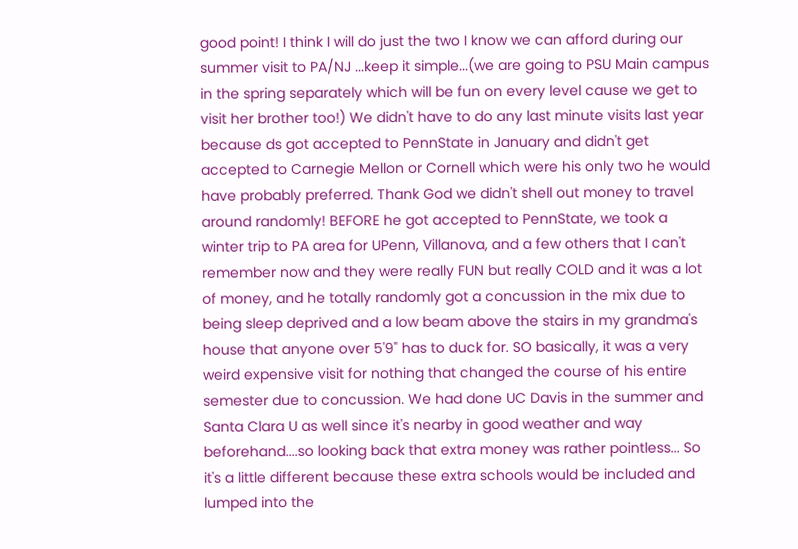good point! I think I will do just the two I know we can afford during our summer visit to PA/NJ ...keep it simple...(we are going to PSU Main campus in the spring separately which will be fun on every level cause we get to visit her brother too!) We didn't have to do any last minute visits last year because ds got accepted to PennState in January and didn't get accepted to Carnegie Mellon or Cornell which were his only two he would have probably preferred. Thank God we didn't shell out money to travel around randomly! BEFORE he got accepted to PennState, we took a winter trip to PA area for UPenn, Villanova, and a few others that I can't remember now and they were really FUN but really COLD and it was a lot of money, and he totally randomly got a concussion in the mix due to being sleep deprived and a low beam above the stairs in my grandma's house that anyone over 5'9" has to duck for. SO basically, it was a very weird expensive visit for nothing that changed the course of his entire semester due to concussion. We had done UC Davis in the summer and Santa Clara U as well since it's nearby in good weather and way beforehand....so looking back that extra money was rather pointless... So it's a little different because these extra schools would be included and lumped into the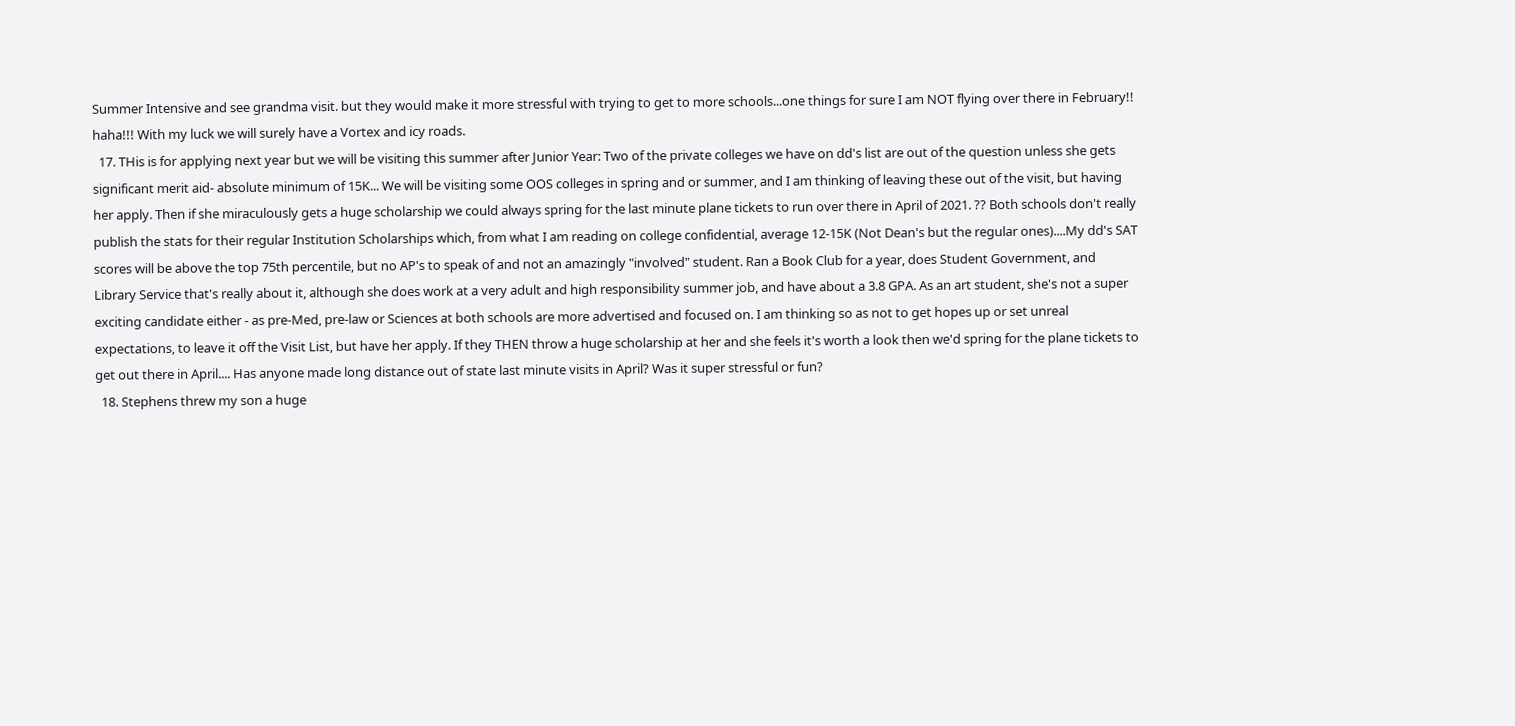Summer Intensive and see grandma visit. but they would make it more stressful with trying to get to more schools...one things for sure I am NOT flying over there in February!! haha!!! With my luck we will surely have a Vortex and icy roads.
  17. THis is for applying next year but we will be visiting this summer after Junior Year: Two of the private colleges we have on dd's list are out of the question unless she gets significant merit aid- absolute minimum of 15K... We will be visiting some OOS colleges in spring and or summer, and I am thinking of leaving these out of the visit, but having her apply. Then if she miraculously gets a huge scholarship we could always spring for the last minute plane tickets to run over there in April of 2021. ?? Both schools don't really publish the stats for their regular Institution Scholarships which, from what I am reading on college confidential, average 12-15K (Not Dean's but the regular ones)....My dd's SAT scores will be above the top 75th percentile, but no AP's to speak of and not an amazingly "involved" student. Ran a Book Club for a year, does Student Government, and Library Service that's really about it, although she does work at a very adult and high responsibility summer job, and have about a 3.8 GPA. As an art student, she's not a super exciting candidate either - as pre-Med, pre-law or Sciences at both schools are more advertised and focused on. I am thinking so as not to get hopes up or set unreal expectations, to leave it off the Visit List, but have her apply. If they THEN throw a huge scholarship at her and she feels it's worth a look then we'd spring for the plane tickets to get out there in April.... Has anyone made long distance out of state last minute visits in April? Was it super stressful or fun?
  18. Stephens threw my son a huge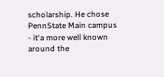scholarship. He chose PennState Main campus - it‘a more well known around the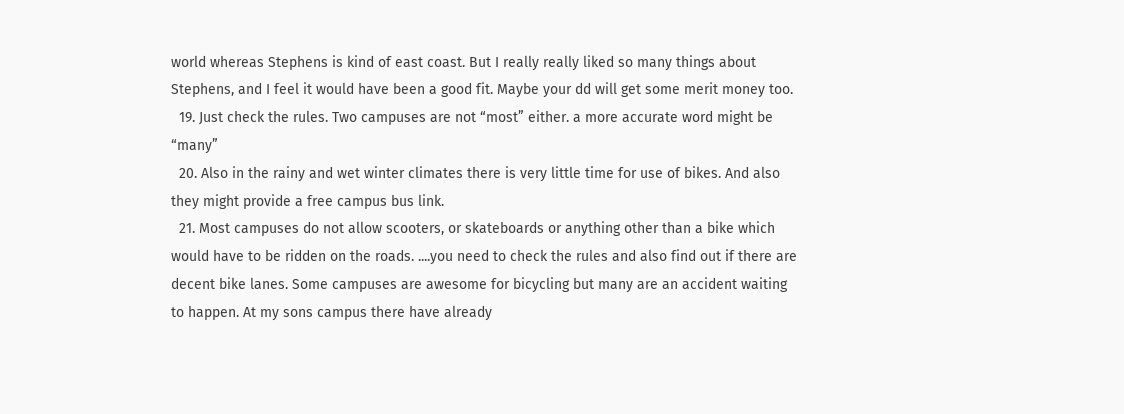world whereas Stephens is kind of east coast. But I really really liked so many things about Stephens, and I feel it would have been a good fit. Maybe your dd will get some merit money too.
  19. Just check the rules. Two campuses are not “most” either. a more accurate word might be “many”
  20. Also in the rainy and wet winter climates there is very little time for use of bikes. And also they might provide a free campus bus link.
  21. Most campuses do not allow scooters, or skateboards or anything other than a bike which would have to be ridden on the roads. ....you need to check the rules and also find out if there are decent bike lanes. Some campuses are awesome for bicycling but many are an accident waiting to happen. At my sons campus there have already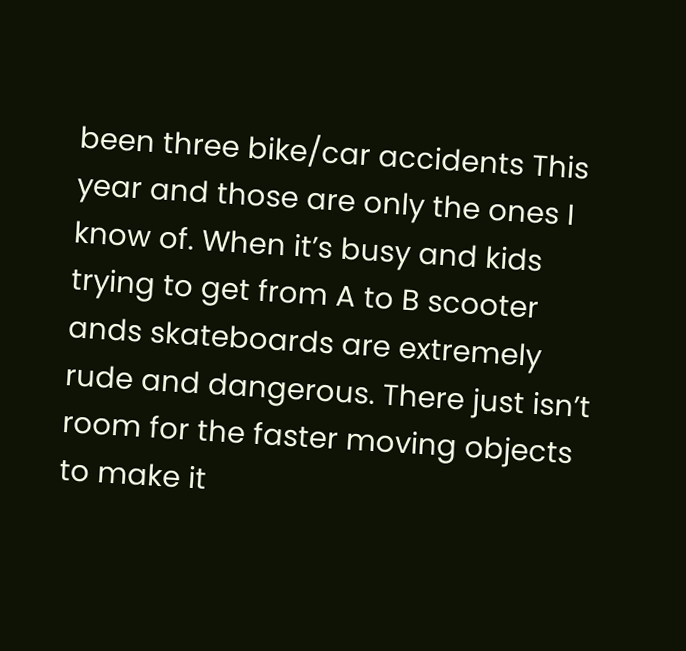been three bike/car accidents This year and those are only the ones I know of. When it’s busy and kids trying to get from A to B scooter ands skateboards are extremely rude and dangerous. There just isn’t room for the faster moving objects to make it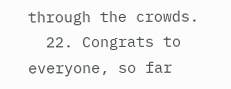through the crowds.
  22. Congrats to everyone, so far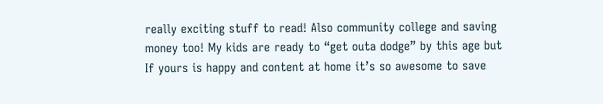really exciting stuff to read! Also community college and saving money too! My kids are ready to “get outa dodge” by this age but If yours is happy and content at home it’s so awesome to save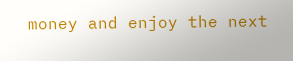money and enjoy the next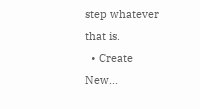step whatever that is.
  • Create New...